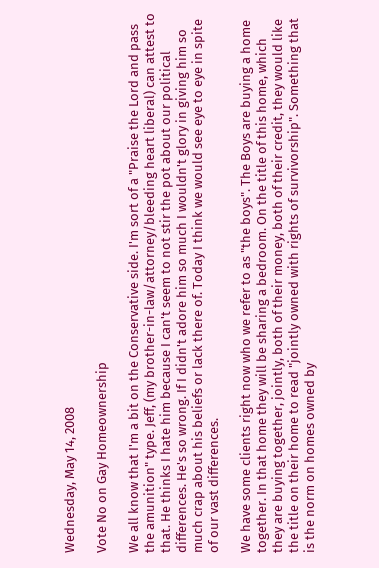Wednesday, May 14, 2008

Vote No on Gay Homeownership

We all know that I'm a bit on the Conservative side. I'm sort of a "Praise the Lord and pass the amunition" type. Jeff, (my brother-in-law/attorney/bleeding heart liberal) can attest to that. He thinks I hate him because I can't seem to not stir the pot about our political differences. He's so wrong. If I didn't adore him so much I wouldn't glory in giving him so much crap about his beliefs or lack there of. Today I think we would see eye to eye in spite of our vast differences.

We have some clients right now who we refer to as "the boys". The Boys are buying a home together. In that home they will be sharing a bedroom. On the title of this home, which they are buying together, jointly, both of their money, both of their credit, they would like the title on their home to read "jointly owned with rights of survivorship". Something that is the norm on homes owned by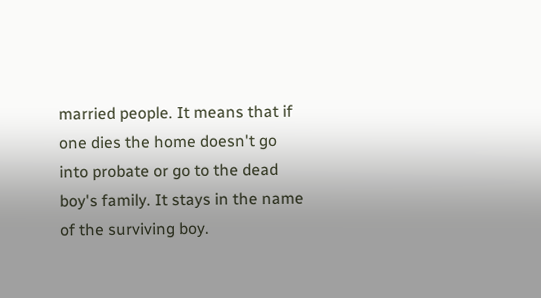married people. It means that if one dies the home doesn't go into probate or go to the dead boy's family. It stays in the name of the surviving boy.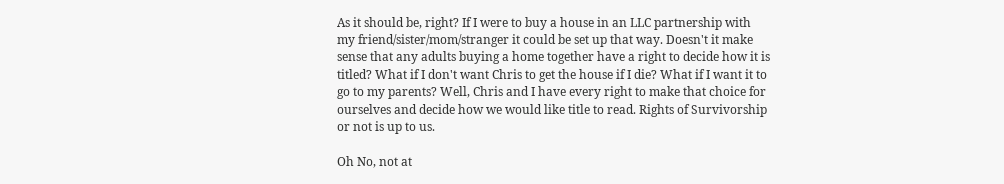As it should be, right? If I were to buy a house in an LLC partnership with my friend/sister/mom/stranger it could be set up that way. Doesn't it make sense that any adults buying a home together have a right to decide how it is titled? What if I don't want Chris to get the house if I die? What if I want it to go to my parents? Well, Chris and I have every right to make that choice for ourselves and decide how we would like title to read. Rights of Survivorship or not is up to us.

Oh No, not at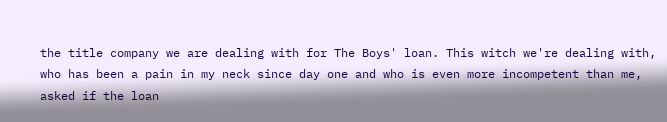the title company we are dealing with for The Boys' loan. This witch we're dealing with, who has been a pain in my neck since day one and who is even more incompetent than me, asked if the loan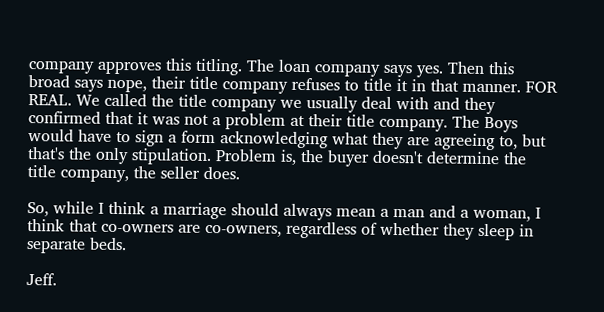company approves this titling. The loan company says yes. Then this broad says nope, their title company refuses to title it in that manner. FOR REAL. We called the title company we usually deal with and they confirmed that it was not a problem at their title company. The Boys would have to sign a form acknowledging what they are agreeing to, but that's the only stipulation. Problem is, the buyer doesn't determine the title company, the seller does.

So, while I think a marriage should always mean a man and a woman, I think that co-owners are co-owners, regardless of whether they sleep in separate beds.

Jeff.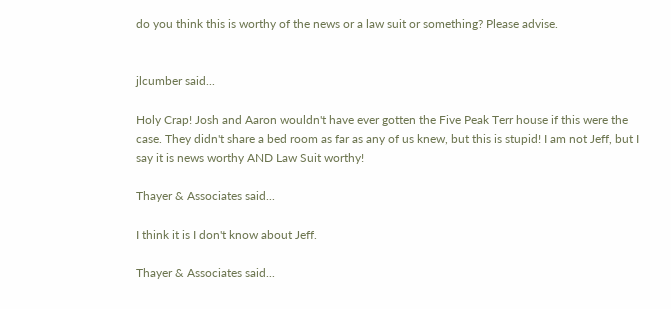do you think this is worthy of the news or a law suit or something? Please advise.


jlcumber said...

Holy Crap! Josh and Aaron wouldn't have ever gotten the Five Peak Terr house if this were the case. They didn't share a bed room as far as any of us knew, but this is stupid! I am not Jeff, but I say it is news worthy AND Law Suit worthy!

Thayer & Associates said...

I think it is I don't know about Jeff.

Thayer & Associates said...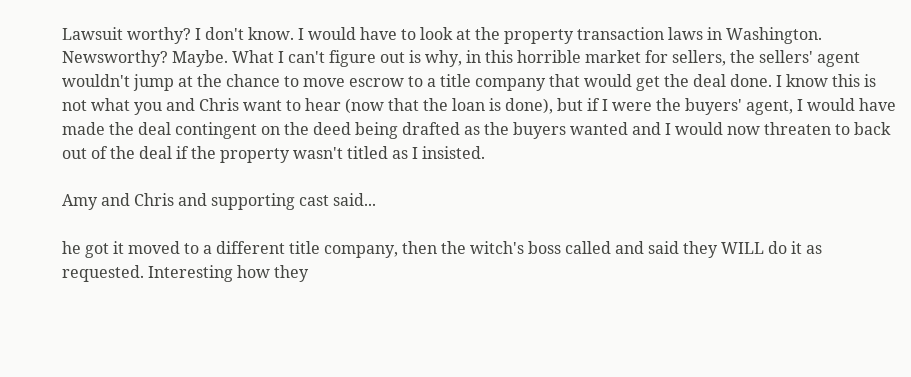Lawsuit worthy? I don't know. I would have to look at the property transaction laws in Washington. Newsworthy? Maybe. What I can't figure out is why, in this horrible market for sellers, the sellers' agent wouldn't jump at the chance to move escrow to a title company that would get the deal done. I know this is not what you and Chris want to hear (now that the loan is done), but if I were the buyers' agent, I would have made the deal contingent on the deed being drafted as the buyers wanted and I would now threaten to back out of the deal if the property wasn't titled as I insisted.

Amy and Chris and supporting cast said...

he got it moved to a different title company, then the witch's boss called and said they WILL do it as requested. Interesting how they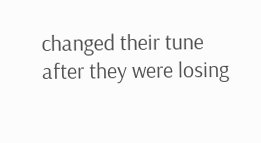changed their tune after they were losing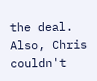the deal. Also, Chris couldn't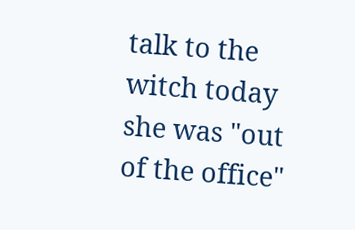talk to the witch today she was "out of the office"